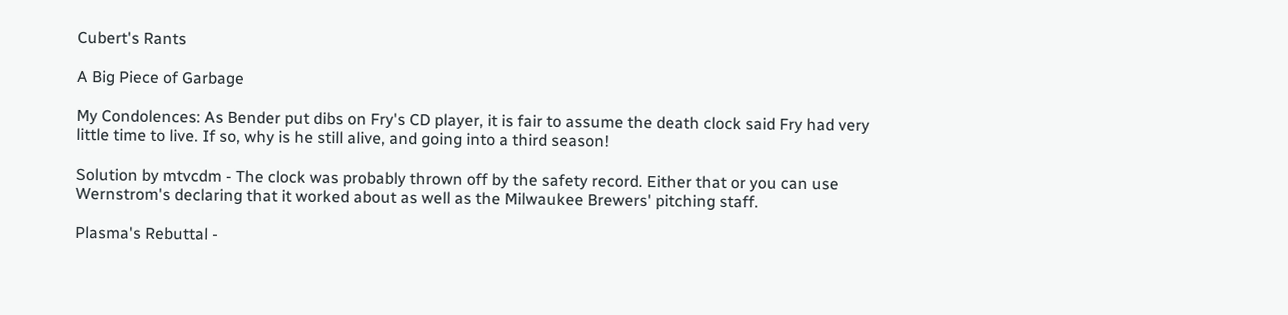Cubert's Rants

A Big Piece of Garbage

My Condolences: As Bender put dibs on Fry's CD player, it is fair to assume the death clock said Fry had very little time to live. If so, why is he still alive, and going into a third season!

Solution by mtvcdm - The clock was probably thrown off by the safety record. Either that or you can use Wernstrom's declaring that it worked about as well as the Milwaukee Brewers' pitching staff.

Plasma's Rebuttal -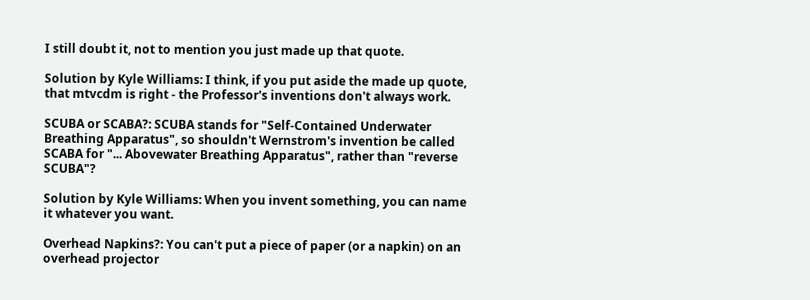I still doubt it, not to mention you just made up that quote.

Solution by Kyle Williams: I think, if you put aside the made up quote, that mtvcdm is right - the Professor's inventions don't always work.

SCUBA or SCABA?: SCUBA stands for "Self-Contained Underwater Breathing Apparatus", so shouldn't Wernstrom's invention be called SCABA for "... Abovewater Breathing Apparatus", rather than "reverse SCUBA"?

Solution by Kyle Williams: When you invent something, you can name it whatever you want.

Overhead Napkins?: You can't put a piece of paper (or a napkin) on an overhead projector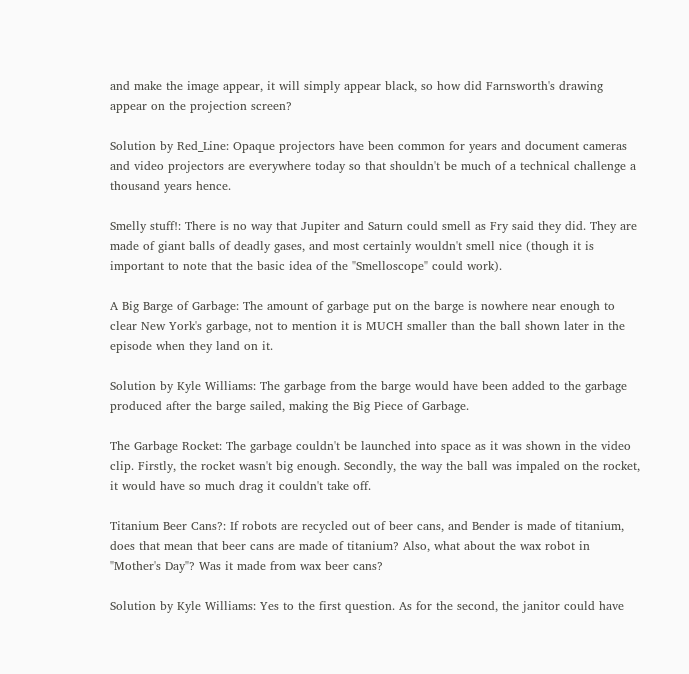and make the image appear, it will simply appear black, so how did Farnsworth's drawing appear on the projection screen?

Solution by Red_Line: Opaque projectors have been common for years and document cameras and video projectors are everywhere today so that shouldn't be much of a technical challenge a thousand years hence.

Smelly stuff!: There is no way that Jupiter and Saturn could smell as Fry said they did. They are made of giant balls of deadly gases, and most certainly wouldn't smell nice (though it is important to note that the basic idea of the "Smelloscope" could work).

A Big Barge of Garbage: The amount of garbage put on the barge is nowhere near enough to clear New York's garbage, not to mention it is MUCH smaller than the ball shown later in the episode when they land on it.

Solution by Kyle Williams: The garbage from the barge would have been added to the garbage produced after the barge sailed, making the Big Piece of Garbage.

The Garbage Rocket: The garbage couldn't be launched into space as it was shown in the video clip. Firstly, the rocket wasn't big enough. Secondly, the way the ball was impaled on the rocket, it would have so much drag it couldn't take off.

Titanium Beer Cans?: If robots are recycled out of beer cans, and Bender is made of titanium, does that mean that beer cans are made of titanium? Also, what about the wax robot in "Mother's Day"? Was it made from wax beer cans?

Solution by Kyle Williams: Yes to the first question. As for the second, the janitor could have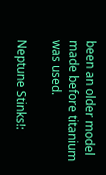been an older model made before titanium was used.

Neptune Stinks!: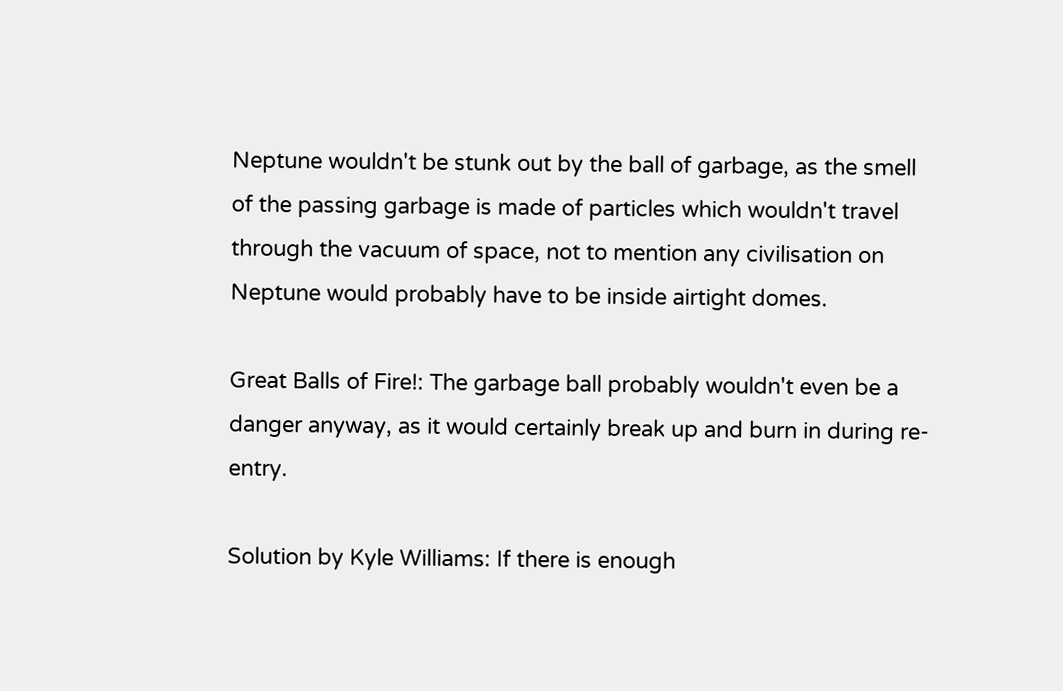Neptune wouldn't be stunk out by the ball of garbage, as the smell of the passing garbage is made of particles which wouldn't travel through the vacuum of space, not to mention any civilisation on Neptune would probably have to be inside airtight domes.

Great Balls of Fire!: The garbage ball probably wouldn't even be a danger anyway, as it would certainly break up and burn in during re-entry.

Solution by Kyle Williams: If there is enough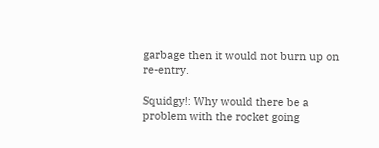garbage then it would not burn up on re-entry.

Squidgy!: Why would there be a problem with the rocket going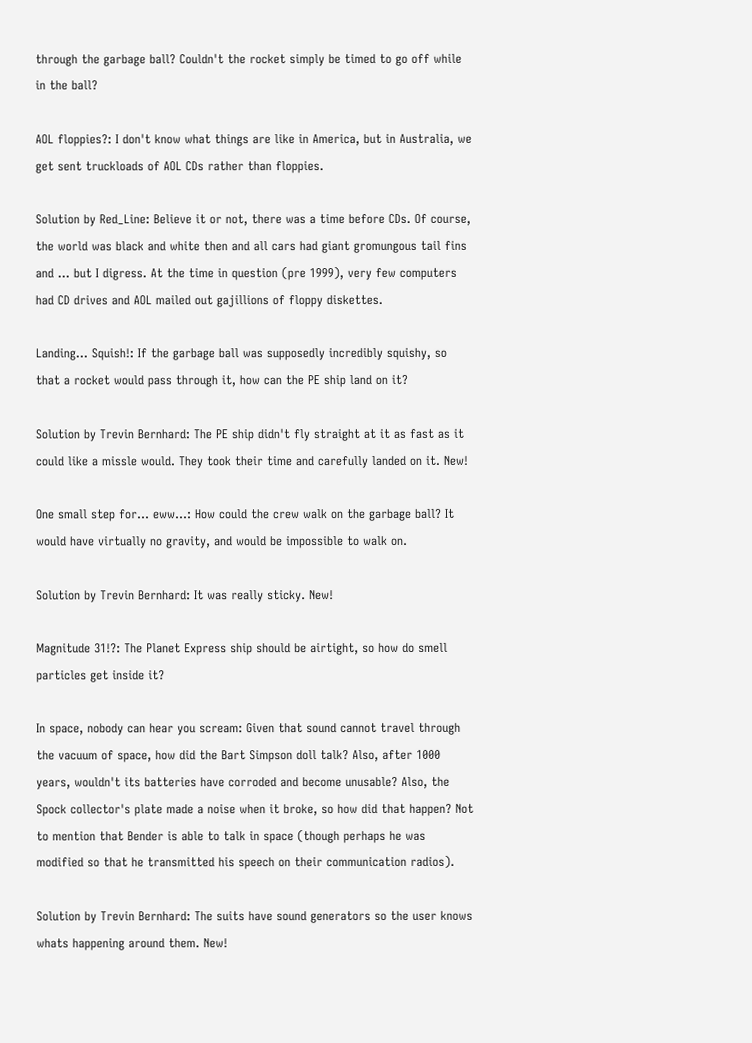through the garbage ball? Couldn't the rocket simply be timed to go off while in the ball?

AOL floppies?: I don't know what things are like in America, but in Australia, we get sent truckloads of AOL CDs rather than floppies.

Solution by Red_Line: Believe it or not, there was a time before CDs. Of course, the world was black and white then and all cars had giant gromungous tail fins and ... but I digress. At the time in question (pre 1999), very few computers had CD drives and AOL mailed out gajillions of floppy diskettes.

Landing... Squish!: If the garbage ball was supposedly incredibly squishy, so that a rocket would pass through it, how can the PE ship land on it?

Solution by Trevin Bernhard: The PE ship didn't fly straight at it as fast as it could like a missle would. They took their time and carefully landed on it. New!

One small step for... eww...: How could the crew walk on the garbage ball? It would have virtually no gravity, and would be impossible to walk on.

Solution by Trevin Bernhard: It was really sticky. New!

Magnitude 31!?: The Planet Express ship should be airtight, so how do smell particles get inside it?

In space, nobody can hear you scream: Given that sound cannot travel through the vacuum of space, how did the Bart Simpson doll talk? Also, after 1000 years, wouldn't its batteries have corroded and become unusable? Also, the Spock collector's plate made a noise when it broke, so how did that happen? Not to mention that Bender is able to talk in space (though perhaps he was modified so that he transmitted his speech on their communication radios).

Solution by Trevin Bernhard: The suits have sound generators so the user knows whats happening around them. New!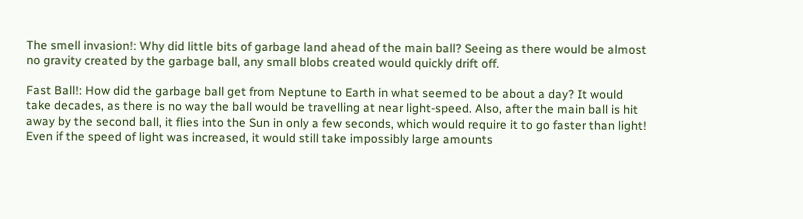The smell invasion!: Why did little bits of garbage land ahead of the main ball? Seeing as there would be almost no gravity created by the garbage ball, any small blobs created would quickly drift off.

Fast Ball!: How did the garbage ball get from Neptune to Earth in what seemed to be about a day? It would take decades, as there is no way the ball would be travelling at near light-speed. Also, after the main ball is hit away by the second ball, it flies into the Sun in only a few seconds, which would require it to go faster than light! Even if the speed of light was increased, it would still take impossibly large amounts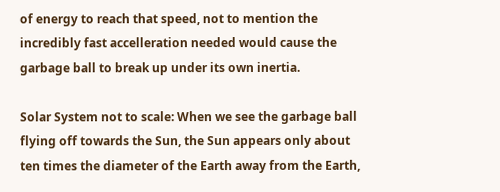of energy to reach that speed, not to mention the incredibly fast accelleration needed would cause the garbage ball to break up under its own inertia.

Solar System not to scale: When we see the garbage ball flying off towards the Sun, the Sun appears only about ten times the diameter of the Earth away from the Earth,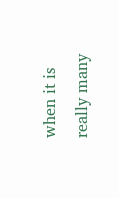when it is really many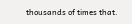thousands of times that.